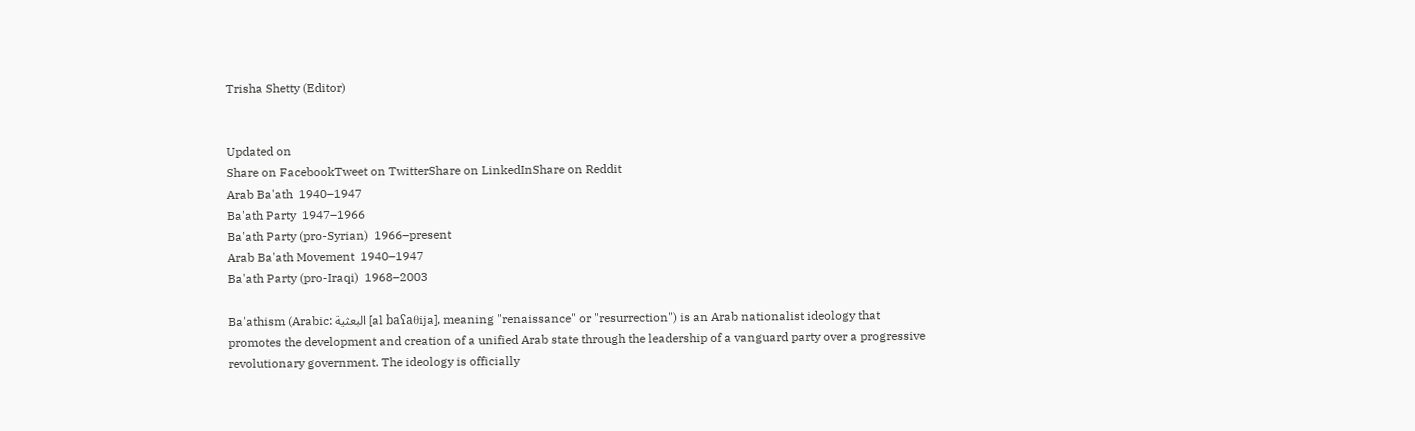Trisha Shetty (Editor)


Updated on
Share on FacebookTweet on TwitterShare on LinkedInShare on Reddit
Arab Ba'ath  1940–1947
Ba'ath Party  1947–1966
Ba'ath Party (pro-Syrian)  1966–present
Arab Ba'ath Movement  1940–1947
Ba'ath Party (pro-Iraqi)  1968–2003

Ba'athism (Arabic: البعثية [al baʕaθija], meaning "renaissance" or "resurrection") is an Arab nationalist ideology that promotes the development and creation of a unified Arab state through the leadership of a vanguard party over a progressive revolutionary government. The ideology is officially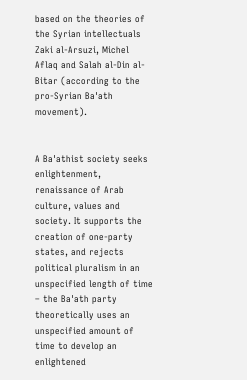based on the theories of the Syrian intellectuals Zaki al-Arsuzi, Michel Aflaq and Salah al-Din al-Bitar (according to the pro-Syrian Ba'ath movement).


A Ba'athist society seeks enlightenment, renaissance of Arab culture, values and society. It supports the creation of one-party states, and rejects political pluralism in an unspecified length of time – the Ba'ath party theoretically uses an unspecified amount of time to develop an enlightened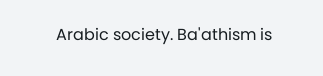Arabic society. Ba'athism is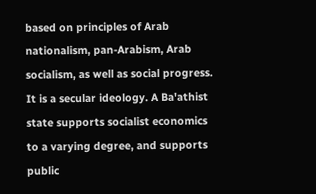based on principles of Arab nationalism, pan-Arabism, Arab socialism, as well as social progress. It is a secular ideology. A Ba'athist state supports socialist economics to a varying degree, and supports public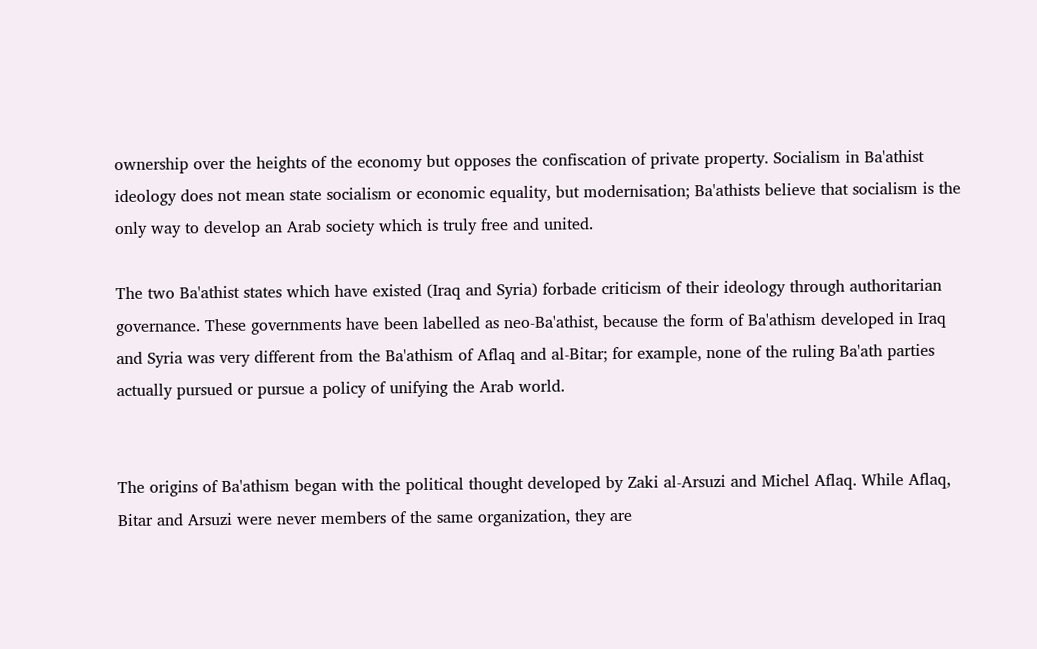ownership over the heights of the economy but opposes the confiscation of private property. Socialism in Ba'athist ideology does not mean state socialism or economic equality, but modernisation; Ba'athists believe that socialism is the only way to develop an Arab society which is truly free and united.

The two Ba'athist states which have existed (Iraq and Syria) forbade criticism of their ideology through authoritarian governance. These governments have been labelled as neo-Ba'athist, because the form of Ba'athism developed in Iraq and Syria was very different from the Ba'athism of Aflaq and al-Bitar; for example, none of the ruling Ba'ath parties actually pursued or pursue a policy of unifying the Arab world.


The origins of Ba'athism began with the political thought developed by Zaki al-Arsuzi and Michel Aflaq. While Aflaq, Bitar and Arsuzi were never members of the same organization, they are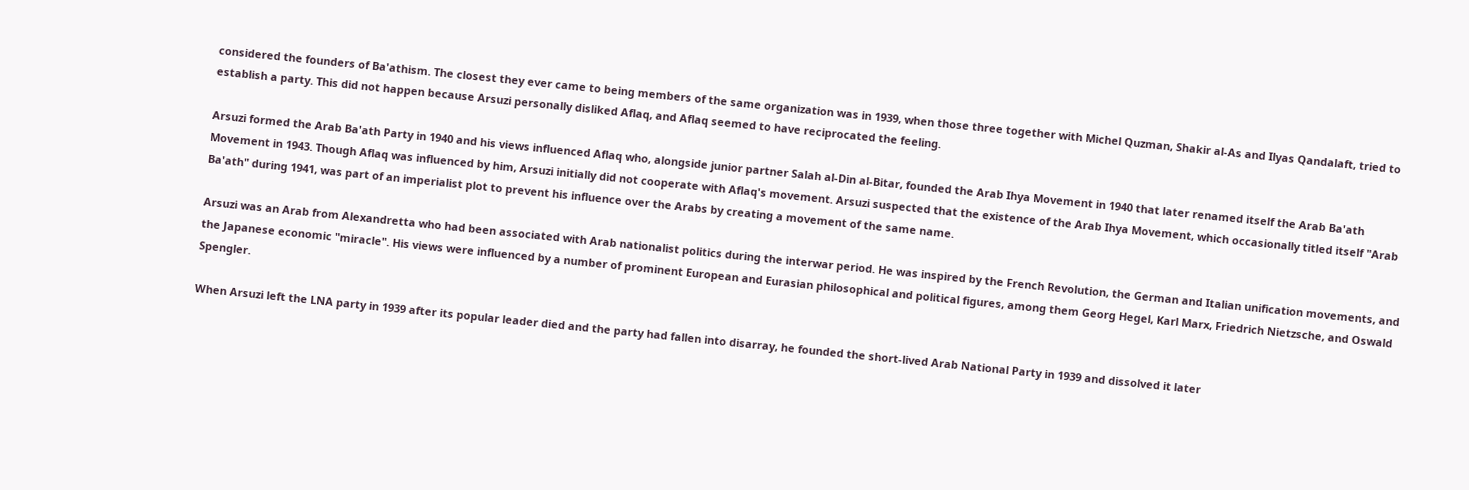considered the founders of Ba'athism. The closest they ever came to being members of the same organization was in 1939, when those three together with Michel Quzman, Shakir al-As and Ilyas Qandalaft, tried to establish a party. This did not happen because Arsuzi personally disliked Aflaq, and Aflaq seemed to have reciprocated the feeling.

Arsuzi formed the Arab Ba'ath Party in 1940 and his views influenced Aflaq who, alongside junior partner Salah al-Din al-Bitar, founded the Arab Ihya Movement in 1940 that later renamed itself the Arab Ba'ath Movement in 1943. Though Aflaq was influenced by him, Arsuzi initially did not cooperate with Aflaq's movement. Arsuzi suspected that the existence of the Arab Ihya Movement, which occasionally titled itself "Arab Ba'ath" during 1941, was part of an imperialist plot to prevent his influence over the Arabs by creating a movement of the same name.

Arsuzi was an Arab from Alexandretta who had been associated with Arab nationalist politics during the interwar period. He was inspired by the French Revolution, the German and Italian unification movements, and the Japanese economic "miracle". His views were influenced by a number of prominent European and Eurasian philosophical and political figures, among them Georg Hegel, Karl Marx, Friedrich Nietzsche, and Oswald Spengler.

When Arsuzi left the LNA party in 1939 after its popular leader died and the party had fallen into disarray, he founded the short-lived Arab National Party in 1939 and dissolved it later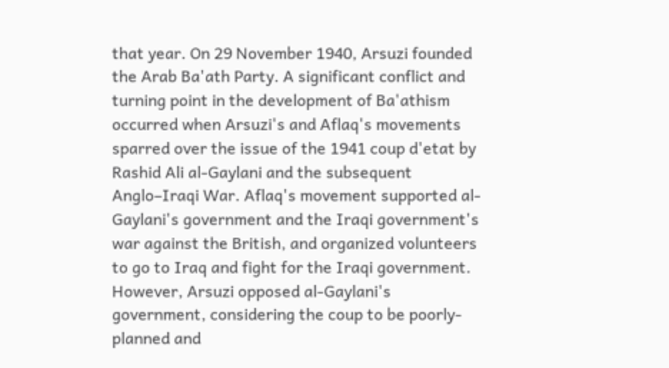that year. On 29 November 1940, Arsuzi founded the Arab Ba'ath Party. A significant conflict and turning point in the development of Ba'athism occurred when Arsuzi's and Aflaq's movements sparred over the issue of the 1941 coup d'etat by Rashid Ali al-Gaylani and the subsequent Anglo–Iraqi War. Aflaq's movement supported al-Gaylani's government and the Iraqi government's war against the British, and organized volunteers to go to Iraq and fight for the Iraqi government. However, Arsuzi opposed al-Gaylani's government, considering the coup to be poorly-planned and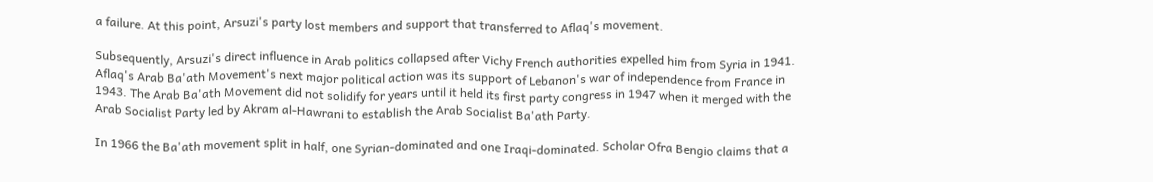a failure. At this point, Arsuzi's party lost members and support that transferred to Aflaq's movement.

Subsequently, Arsuzi's direct influence in Arab politics collapsed after Vichy French authorities expelled him from Syria in 1941. Aflaq's Arab Ba'ath Movement's next major political action was its support of Lebanon's war of independence from France in 1943. The Arab Ba'ath Movement did not solidify for years until it held its first party congress in 1947 when it merged with the Arab Socialist Party led by Akram al-Hawrani to establish the Arab Socialist Ba'ath Party.

In 1966 the Ba'ath movement split in half, one Syrian-dominated and one Iraqi-dominated. Scholar Ofra Bengio claims that a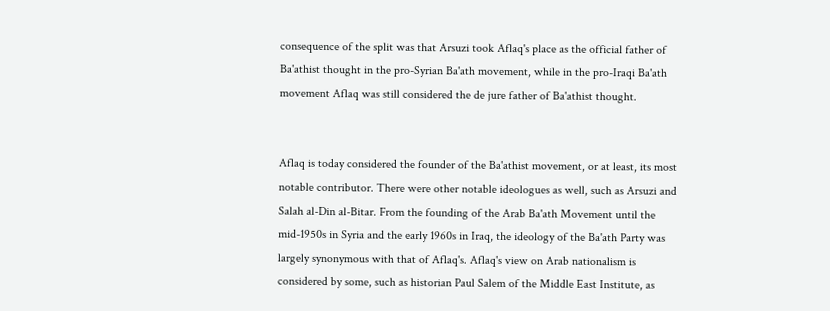consequence of the split was that Arsuzi took Aflaq's place as the official father of Ba'athist thought in the pro-Syrian Ba'ath movement, while in the pro-Iraqi Ba'ath movement Aflaq was still considered the de jure father of Ba'athist thought.


Aflaq is today considered the founder of the Ba'athist movement, or at least, its most notable contributor. There were other notable ideologues as well, such as Arsuzi and Salah al-Din al-Bitar. From the founding of the Arab Ba'ath Movement until the mid-1950s in Syria and the early 1960s in Iraq, the ideology of the Ba'ath Party was largely synonymous with that of Aflaq's. Aflaq's view on Arab nationalism is considered by some, such as historian Paul Salem of the Middle East Institute, as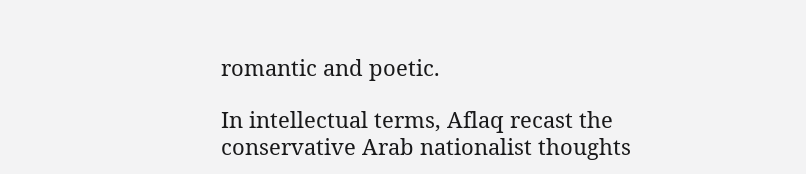romantic and poetic.

In intellectual terms, Aflaq recast the conservative Arab nationalist thoughts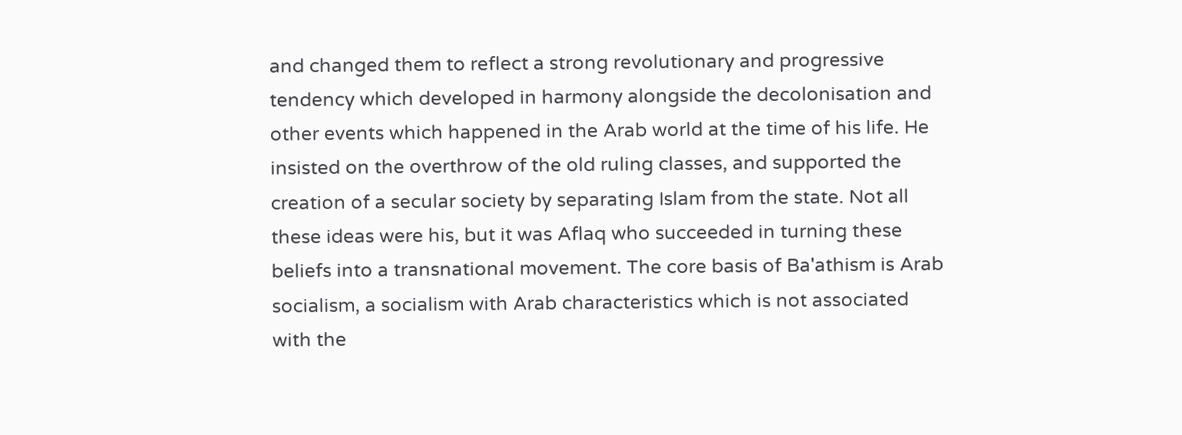and changed them to reflect a strong revolutionary and progressive tendency which developed in harmony alongside the decolonisation and other events which happened in the Arab world at the time of his life. He insisted on the overthrow of the old ruling classes, and supported the creation of a secular society by separating Islam from the state. Not all these ideas were his, but it was Aflaq who succeeded in turning these beliefs into a transnational movement. The core basis of Ba'athism is Arab socialism, a socialism with Arab characteristics which is not associated with the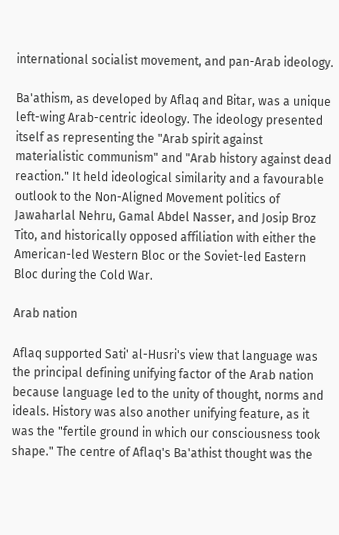international socialist movement, and pan-Arab ideology.

Ba'athism, as developed by Aflaq and Bitar, was a unique left-wing Arab-centric ideology. The ideology presented itself as representing the "Arab spirit against materialistic communism" and "Arab history against dead reaction." It held ideological similarity and a favourable outlook to the Non-Aligned Movement politics of Jawaharlal Nehru, Gamal Abdel Nasser, and Josip Broz Tito, and historically opposed affiliation with either the American-led Western Bloc or the Soviet-led Eastern Bloc during the Cold War.

Arab nation

Aflaq supported Sati' al-Husri's view that language was the principal defining unifying factor of the Arab nation because language led to the unity of thought, norms and ideals. History was also another unifying feature, as it was the "fertile ground in which our consciousness took shape." The centre of Aflaq's Ba'athist thought was the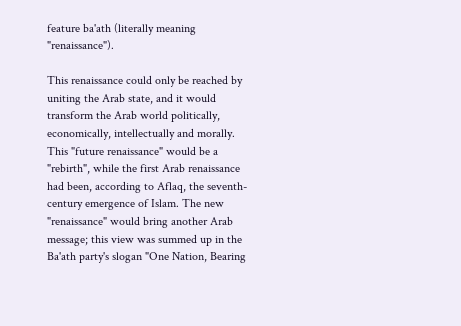feature ba'ath (literally meaning "renaissance").

This renaissance could only be reached by uniting the Arab state, and it would transform the Arab world politically, economically, intellectually and morally. This "future renaissance" would be a "rebirth", while the first Arab renaissance had been, according to Aflaq, the seventh-century emergence of Islam. The new "renaissance" would bring another Arab message; this view was summed up in the Ba'ath party's slogan "One Nation, Bearing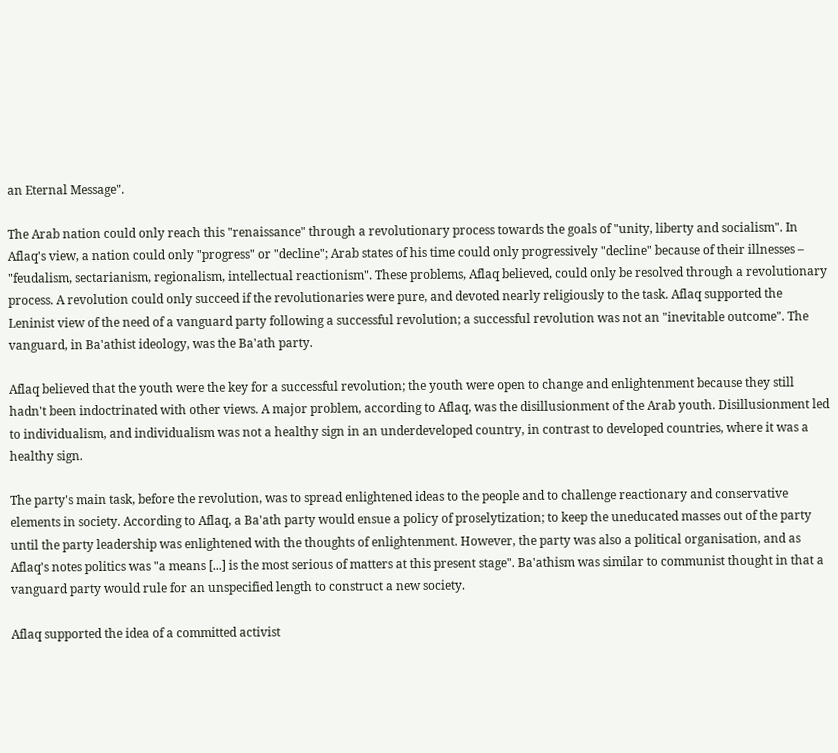an Eternal Message".

The Arab nation could only reach this "renaissance" through a revolutionary process towards the goals of "unity, liberty and socialism". In Aflaq's view, a nation could only "progress" or "decline"; Arab states of his time could only progressively "decline" because of their illnesses – "feudalism, sectarianism, regionalism, intellectual reactionism". These problems, Aflaq believed, could only be resolved through a revolutionary process. A revolution could only succeed if the revolutionaries were pure, and devoted nearly religiously to the task. Aflaq supported the Leninist view of the need of a vanguard party following a successful revolution; a successful revolution was not an "inevitable outcome". The vanguard, in Ba'athist ideology, was the Ba'ath party.

Aflaq believed that the youth were the key for a successful revolution; the youth were open to change and enlightenment because they still hadn't been indoctrinated with other views. A major problem, according to Aflaq, was the disillusionment of the Arab youth. Disillusionment led to individualism, and individualism was not a healthy sign in an underdeveloped country, in contrast to developed countries, where it was a healthy sign.

The party's main task, before the revolution, was to spread enlightened ideas to the people and to challenge reactionary and conservative elements in society. According to Aflaq, a Ba'ath party would ensue a policy of proselytization; to keep the uneducated masses out of the party until the party leadership was enlightened with the thoughts of enlightenment. However, the party was also a political organisation, and as Aflaq's notes politics was "a means [...] is the most serious of matters at this present stage". Ba'athism was similar to communist thought in that a vanguard party would rule for an unspecified length to construct a new society.

Aflaq supported the idea of a committed activist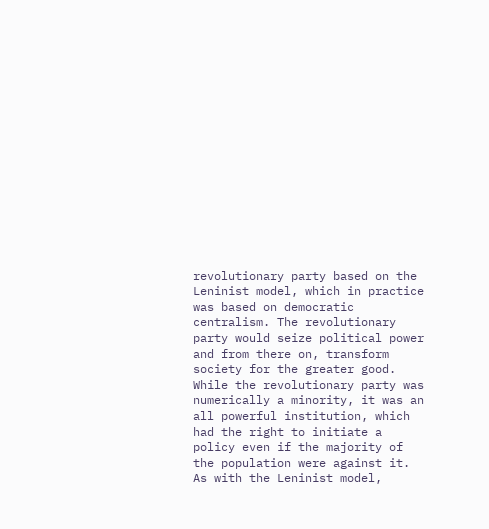revolutionary party based on the Leninist model, which in practice was based on democratic centralism. The revolutionary party would seize political power and from there on, transform society for the greater good. While the revolutionary party was numerically a minority, it was an all powerful institution, which had the right to initiate a policy even if the majority of the population were against it. As with the Leninist model,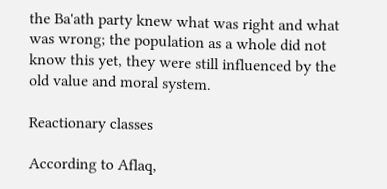the Ba'ath party knew what was right and what was wrong; the population as a whole did not know this yet, they were still influenced by the old value and moral system.

Reactionary classes

According to Aflaq,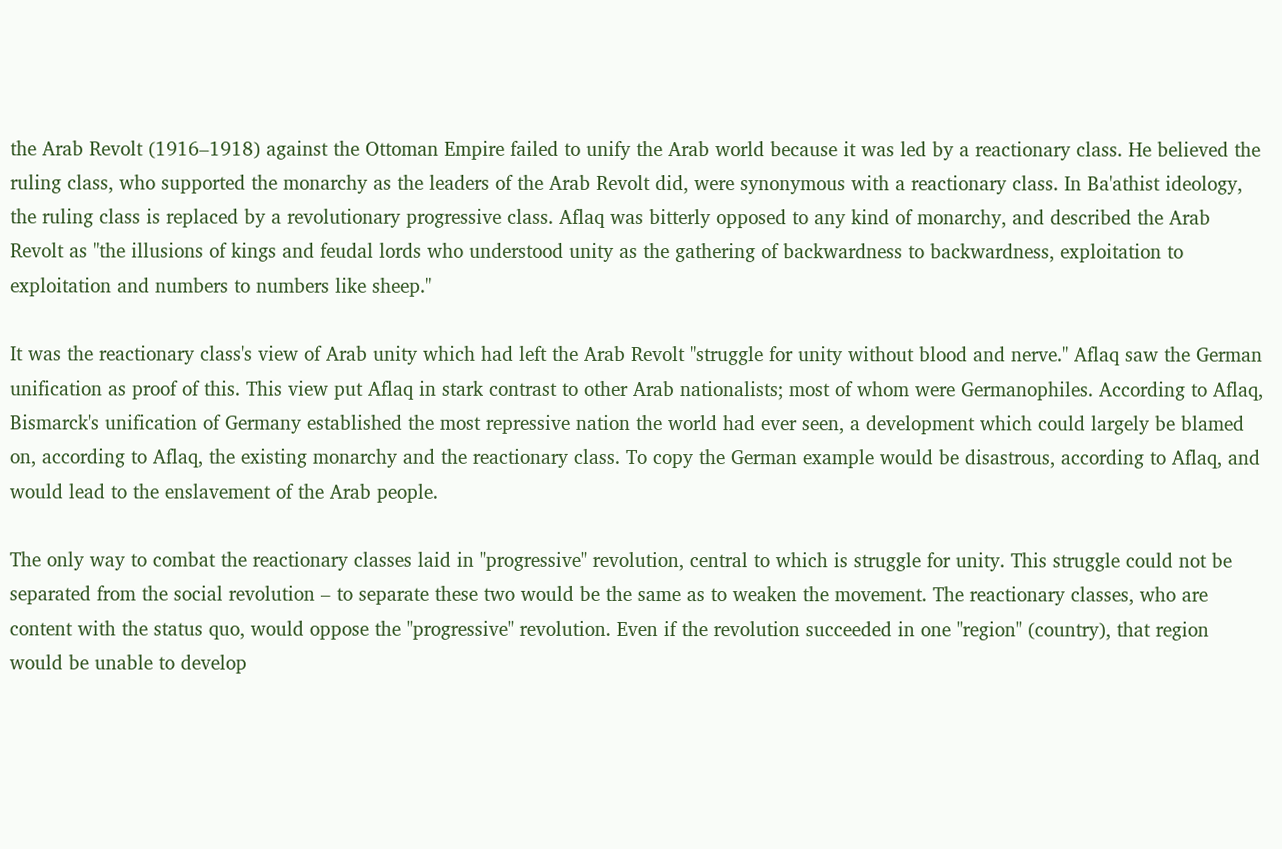the Arab Revolt (1916–1918) against the Ottoman Empire failed to unify the Arab world because it was led by a reactionary class. He believed the ruling class, who supported the monarchy as the leaders of the Arab Revolt did, were synonymous with a reactionary class. In Ba'athist ideology, the ruling class is replaced by a revolutionary progressive class. Aflaq was bitterly opposed to any kind of monarchy, and described the Arab Revolt as "the illusions of kings and feudal lords who understood unity as the gathering of backwardness to backwardness, exploitation to exploitation and numbers to numbers like sheep."

It was the reactionary class's view of Arab unity which had left the Arab Revolt "struggle for unity without blood and nerve." Aflaq saw the German unification as proof of this. This view put Aflaq in stark contrast to other Arab nationalists; most of whom were Germanophiles. According to Aflaq, Bismarck's unification of Germany established the most repressive nation the world had ever seen, a development which could largely be blamed on, according to Aflaq, the existing monarchy and the reactionary class. To copy the German example would be disastrous, according to Aflaq, and would lead to the enslavement of the Arab people.

The only way to combat the reactionary classes laid in "progressive" revolution, central to which is struggle for unity. This struggle could not be separated from the social revolution – to separate these two would be the same as to weaken the movement. The reactionary classes, who are content with the status quo, would oppose the "progressive" revolution. Even if the revolution succeeded in one "region" (country), that region would be unable to develop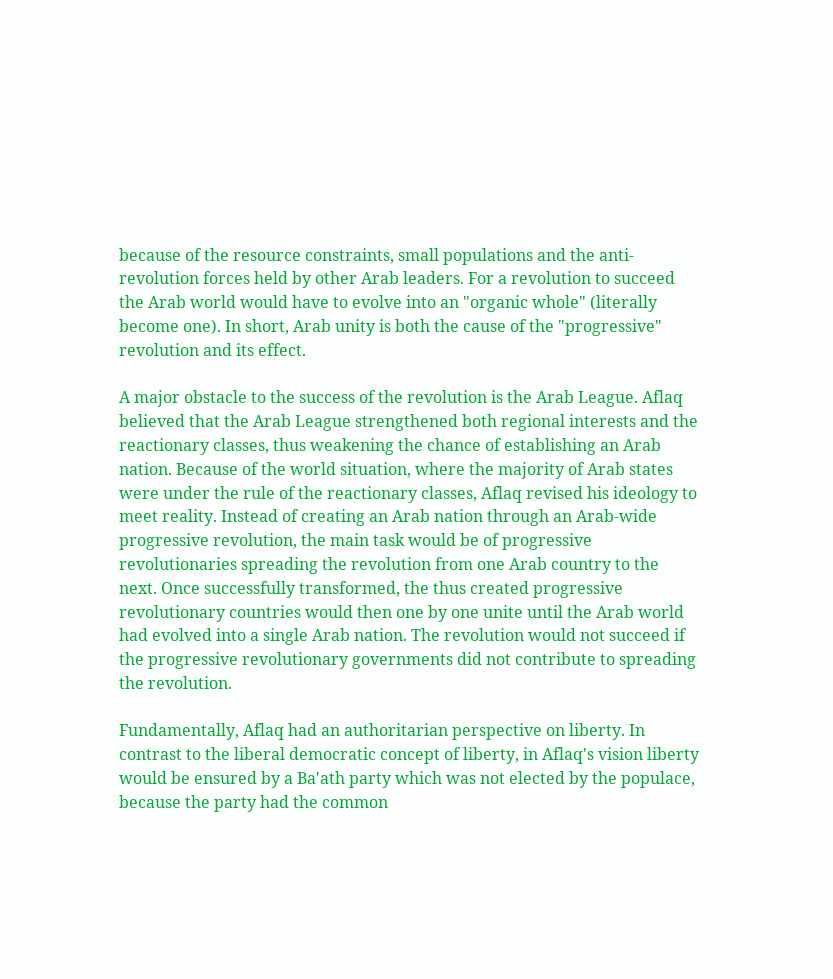because of the resource constraints, small populations and the anti-revolution forces held by other Arab leaders. For a revolution to succeed the Arab world would have to evolve into an "organic whole" (literally become one). In short, Arab unity is both the cause of the "progressive" revolution and its effect.

A major obstacle to the success of the revolution is the Arab League. Aflaq believed that the Arab League strengthened both regional interests and the reactionary classes, thus weakening the chance of establishing an Arab nation. Because of the world situation, where the majority of Arab states were under the rule of the reactionary classes, Aflaq revised his ideology to meet reality. Instead of creating an Arab nation through an Arab-wide progressive revolution, the main task would be of progressive revolutionaries spreading the revolution from one Arab country to the next. Once successfully transformed, the thus created progressive revolutionary countries would then one by one unite until the Arab world had evolved into a single Arab nation. The revolution would not succeed if the progressive revolutionary governments did not contribute to spreading the revolution.

Fundamentally, Aflaq had an authoritarian perspective on liberty. In contrast to the liberal democratic concept of liberty, in Aflaq's vision liberty would be ensured by a Ba'ath party which was not elected by the populace, because the party had the common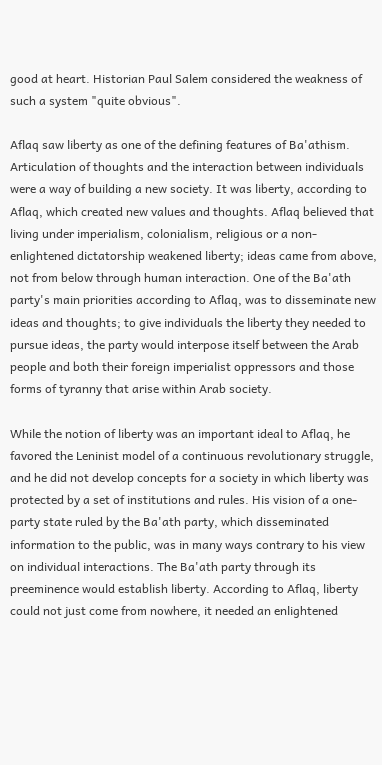good at heart. Historian Paul Salem considered the weakness of such a system "quite obvious".

Aflaq saw liberty as one of the defining features of Ba'athism. Articulation of thoughts and the interaction between individuals were a way of building a new society. It was liberty, according to Aflaq, which created new values and thoughts. Aflaq believed that living under imperialism, colonialism, religious or a non-enlightened dictatorship weakened liberty; ideas came from above, not from below through human interaction. One of the Ba'ath party's main priorities according to Aflaq, was to disseminate new ideas and thoughts; to give individuals the liberty they needed to pursue ideas, the party would interpose itself between the Arab people and both their foreign imperialist oppressors and those forms of tyranny that arise within Arab society.

While the notion of liberty was an important ideal to Aflaq, he favored the Leninist model of a continuous revolutionary struggle, and he did not develop concepts for a society in which liberty was protected by a set of institutions and rules. His vision of a one-party state ruled by the Ba'ath party, which disseminated information to the public, was in many ways contrary to his view on individual interactions. The Ba'ath party through its preeminence would establish liberty. According to Aflaq, liberty could not just come from nowhere, it needed an enlightened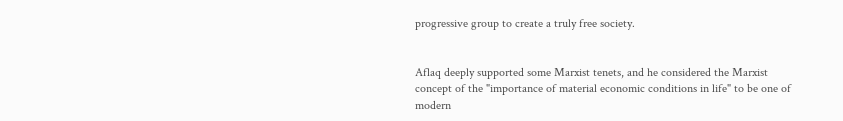progressive group to create a truly free society.


Aflaq deeply supported some Marxist tenets, and he considered the Marxist concept of the "importance of material economic conditions in life" to be one of modern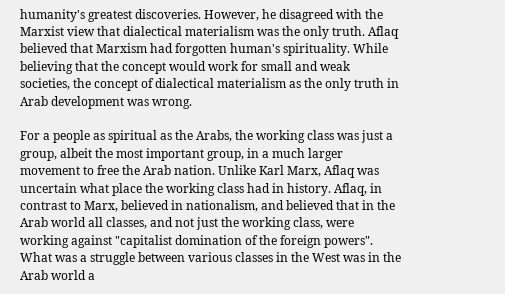humanity's greatest discoveries. However, he disagreed with the Marxist view that dialectical materialism was the only truth. Aflaq believed that Marxism had forgotten human's spirituality. While believing that the concept would work for small and weak societies, the concept of dialectical materialism as the only truth in Arab development was wrong.

For a people as spiritual as the Arabs, the working class was just a group, albeit the most important group, in a much larger movement to free the Arab nation. Unlike Karl Marx, Aflaq was uncertain what place the working class had in history. Aflaq, in contrast to Marx, believed in nationalism, and believed that in the Arab world all classes, and not just the working class, were working against "capitalist domination of the foreign powers". What was a struggle between various classes in the West was in the Arab world a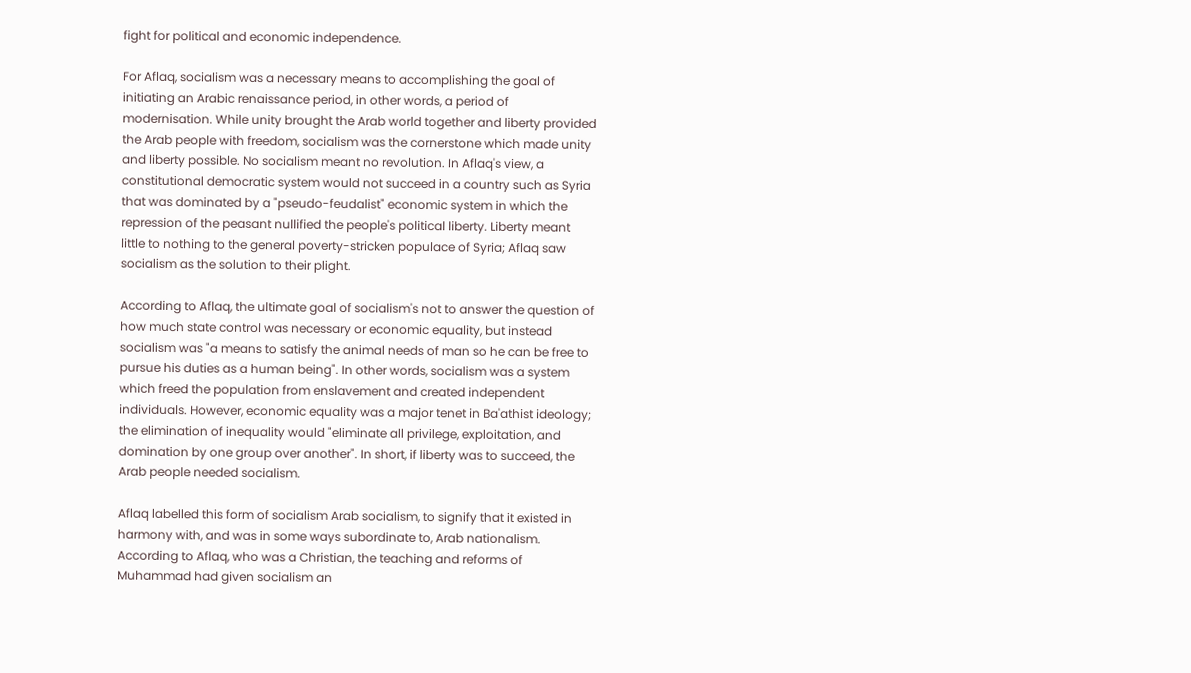fight for political and economic independence.

For Aflaq, socialism was a necessary means to accomplishing the goal of initiating an Arabic renaissance period, in other words, a period of modernisation. While unity brought the Arab world together and liberty provided the Arab people with freedom, socialism was the cornerstone which made unity and liberty possible. No socialism meant no revolution. In Aflaq's view, a constitutional democratic system would not succeed in a country such as Syria that was dominated by a "pseudo-feudalist" economic system in which the repression of the peasant nullified the people's political liberty. Liberty meant little to nothing to the general poverty-stricken populace of Syria; Aflaq saw socialism as the solution to their plight.

According to Aflaq, the ultimate goal of socialism's not to answer the question of how much state control was necessary or economic equality, but instead socialism was "a means to satisfy the animal needs of man so he can be free to pursue his duties as a human being". In other words, socialism was a system which freed the population from enslavement and created independent individuals. However, economic equality was a major tenet in Ba'athist ideology; the elimination of inequality would "eliminate all privilege, exploitation, and domination by one group over another". In short, if liberty was to succeed, the Arab people needed socialism.

Aflaq labelled this form of socialism Arab socialism, to signify that it existed in harmony with, and was in some ways subordinate to, Arab nationalism. According to Aflaq, who was a Christian, the teaching and reforms of Muhammad had given socialism an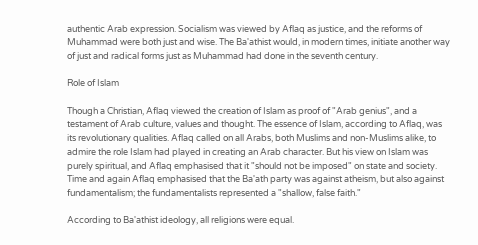authentic Arab expression. Socialism was viewed by Aflaq as justice, and the reforms of Muhammad were both just and wise. The Ba'athist would, in modern times, initiate another way of just and radical forms just as Muhammad had done in the seventh century.

Role of Islam

Though a Christian, Aflaq viewed the creation of Islam as proof of "Arab genius", and a testament of Arab culture, values and thought. The essence of Islam, according to Aflaq, was its revolutionary qualities. Aflaq called on all Arabs, both Muslims and non-Muslims alike, to admire the role Islam had played in creating an Arab character. But his view on Islam was purely spiritual, and Aflaq emphasised that it "should not be imposed" on state and society. Time and again Aflaq emphasised that the Ba'ath party was against atheism, but also against fundamentalism; the fundamentalists represented a "shallow, false faith."

According to Ba'athist ideology, all religions were equal.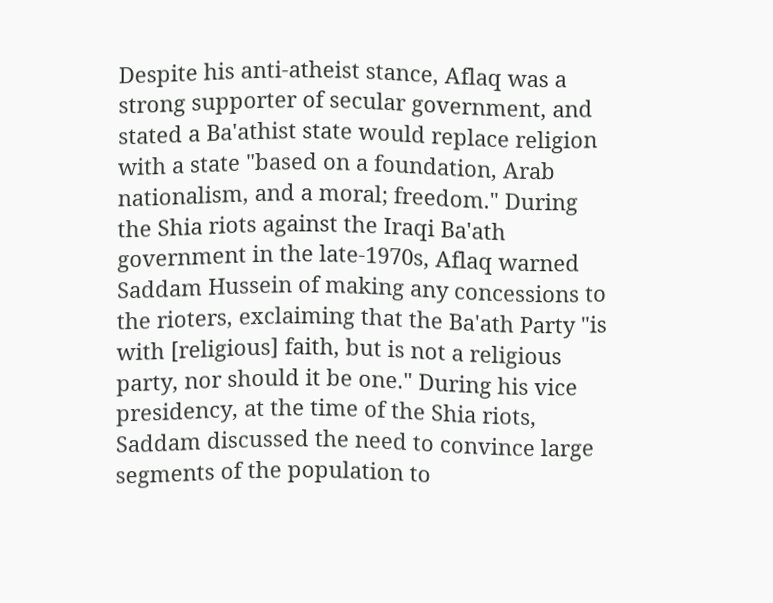Despite his anti-atheist stance, Aflaq was a strong supporter of secular government, and stated a Ba'athist state would replace religion with a state "based on a foundation, Arab nationalism, and a moral; freedom." During the Shia riots against the Iraqi Ba'ath government in the late-1970s, Aflaq warned Saddam Hussein of making any concessions to the rioters, exclaiming that the Ba'ath Party "is with [religious] faith, but is not a religious party, nor should it be one." During his vice presidency, at the time of the Shia riots, Saddam discussed the need to convince large segments of the population to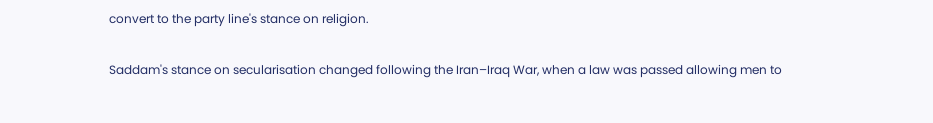convert to the party line's stance on religion.

Saddam's stance on secularisation changed following the Iran–Iraq War, when a law was passed allowing men to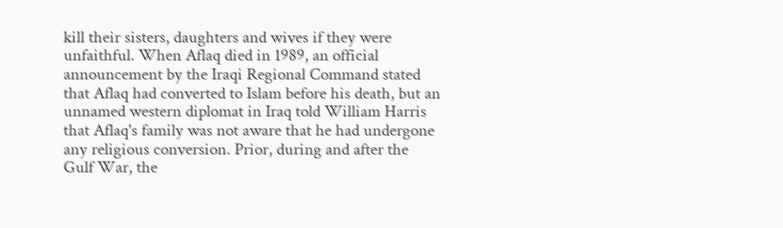kill their sisters, daughters and wives if they were unfaithful. When Aflaq died in 1989, an official announcement by the Iraqi Regional Command stated that Aflaq had converted to Islam before his death, but an unnamed western diplomat in Iraq told William Harris that Aflaq's family was not aware that he had undergone any religious conversion. Prior, during and after the Gulf War, the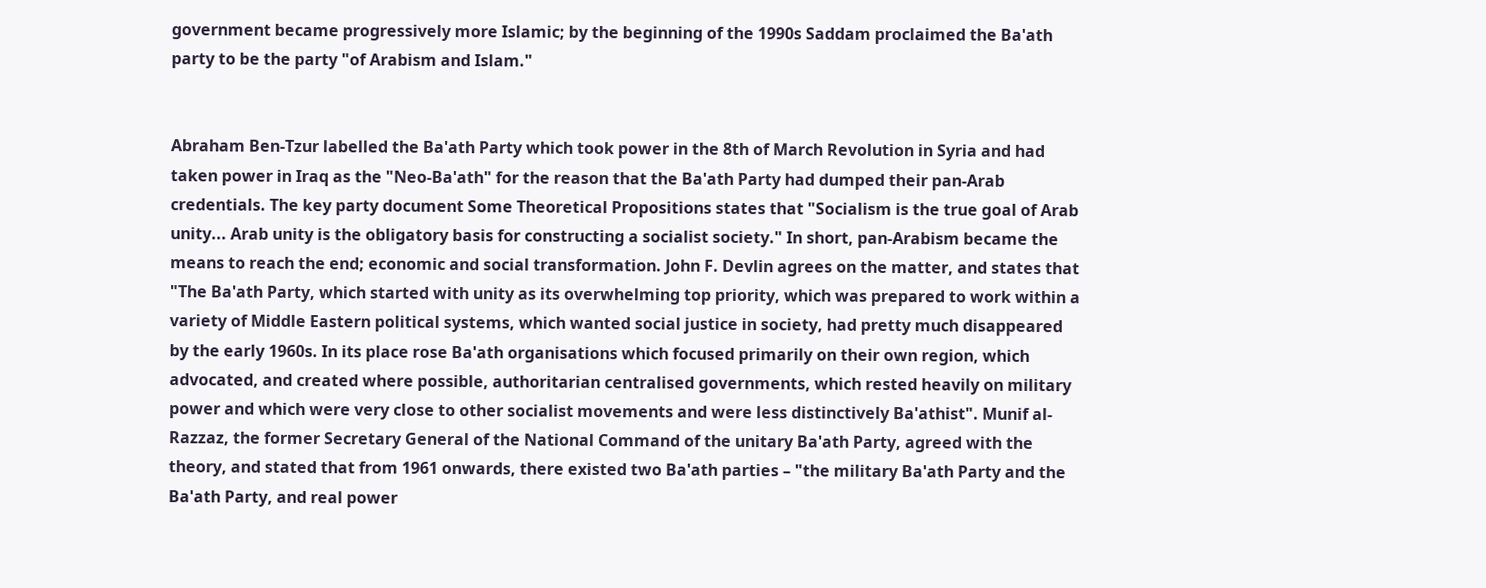government became progressively more Islamic; by the beginning of the 1990s Saddam proclaimed the Ba'ath party to be the party "of Arabism and Islam."


Abraham Ben-Tzur labelled the Ba'ath Party which took power in the 8th of March Revolution in Syria and had taken power in Iraq as the "Neo-Ba'ath" for the reason that the Ba'ath Party had dumped their pan-Arab credentials. The key party document Some Theoretical Propositions states that "Socialism is the true goal of Arab unity... Arab unity is the obligatory basis for constructing a socialist society." In short, pan-Arabism became the means to reach the end; economic and social transformation. John F. Devlin agrees on the matter, and states that "The Ba'ath Party, which started with unity as its overwhelming top priority, which was prepared to work within a variety of Middle Eastern political systems, which wanted social justice in society, had pretty much disappeared by the early 1960s. In its place rose Ba'ath organisations which focused primarily on their own region, which advocated, and created where possible, authoritarian centralised governments, which rested heavily on military power and which were very close to other socialist movements and were less distinctively Ba'athist". Munif al-Razzaz, the former Secretary General of the National Command of the unitary Ba'ath Party, agreed with the theory, and stated that from 1961 onwards, there existed two Ba'ath parties – "the military Ba'ath Party and the Ba'ath Party, and real power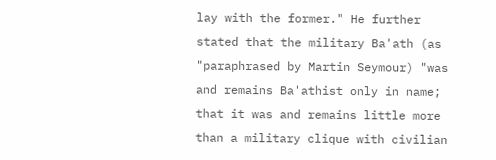lay with the former." He further stated that the military Ba'ath (as "paraphrased by Martin Seymour) "was and remains Ba'athist only in name; that it was and remains little more than a military clique with civilian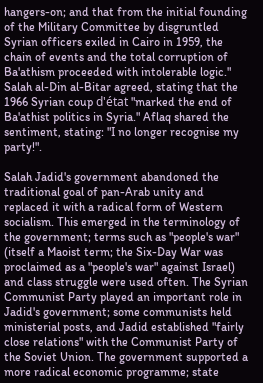hangers-on; and that from the initial founding of the Military Committee by disgruntled Syrian officers exiled in Cairo in 1959, the chain of events and the total corruption of Ba'athism proceeded with intolerable logic." Salah al-Din al-Bitar agreed, stating that the 1966 Syrian coup d'état "marked the end of Ba'athist politics in Syria." Aflaq shared the sentiment, stating: "I no longer recognise my party!".

Salah Jadid's government abandoned the traditional goal of pan-Arab unity and replaced it with a radical form of Western socialism. This emerged in the terminology of the government; terms such as "people's war" (itself a Maoist term; the Six-Day War was proclaimed as a "people's war" against Israel) and class struggle were used often. The Syrian Communist Party played an important role in Jadid's government; some communists held ministerial posts, and Jadid established "fairly close relations" with the Communist Party of the Soviet Union. The government supported a more radical economic programme; state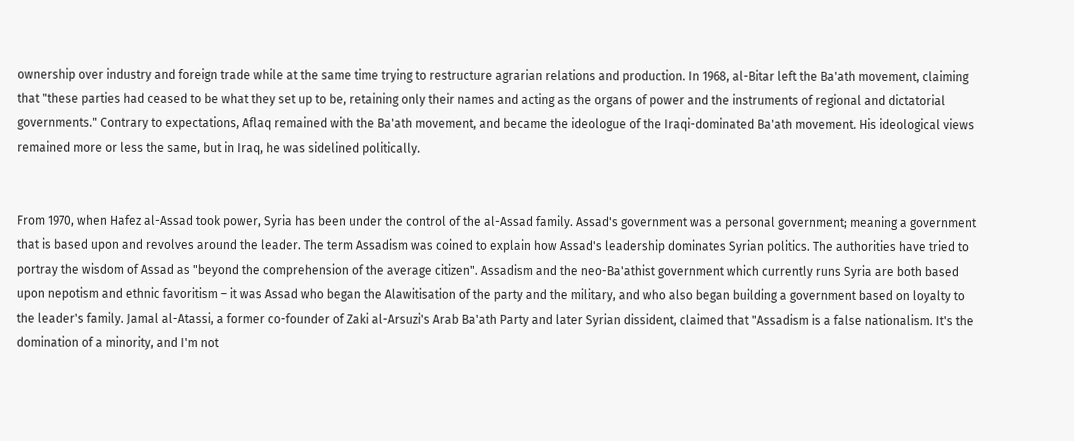ownership over industry and foreign trade while at the same time trying to restructure agrarian relations and production. In 1968, al-Bitar left the Ba'ath movement, claiming that "these parties had ceased to be what they set up to be, retaining only their names and acting as the organs of power and the instruments of regional and dictatorial governments." Contrary to expectations, Aflaq remained with the Ba'ath movement, and became the ideologue of the Iraqi-dominated Ba'ath movement. His ideological views remained more or less the same, but in Iraq, he was sidelined politically.


From 1970, when Hafez al-Assad took power, Syria has been under the control of the al-Assad family. Assad's government was a personal government; meaning a government that is based upon and revolves around the leader. The term Assadism was coined to explain how Assad's leadership dominates Syrian politics. The authorities have tried to portray the wisdom of Assad as "beyond the comprehension of the average citizen". Assadism and the neo-Ba'athist government which currently runs Syria are both based upon nepotism and ethnic favoritism – it was Assad who began the Alawitisation of the party and the military, and who also began building a government based on loyalty to the leader's family. Jamal al-Atassi, a former co-founder of Zaki al-Arsuzi's Arab Ba'ath Party and later Syrian dissident, claimed that "Assadism is a false nationalism. It's the domination of a minority, and I'm not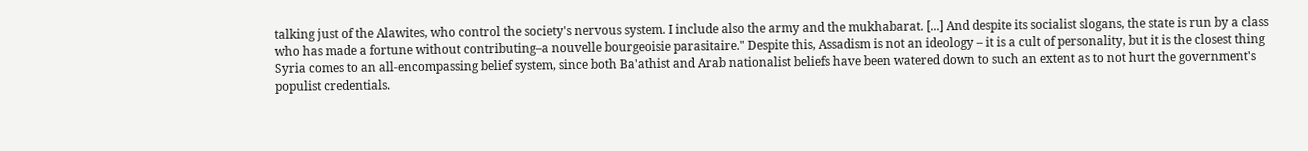talking just of the Alawites, who control the society's nervous system. I include also the army and the mukhabarat. [...] And despite its socialist slogans, the state is run by a class who has made a fortune without contributing–a nouvelle bourgeoisie parasitaire." Despite this, Assadism is not an ideology – it is a cult of personality, but it is the closest thing Syria comes to an all-encompassing belief system, since both Ba'athist and Arab nationalist beliefs have been watered down to such an extent as to not hurt the government's populist credentials.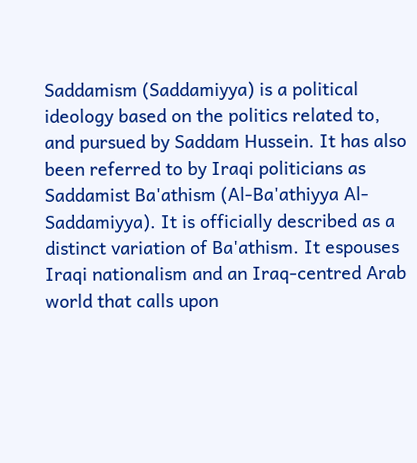Saddamism (Saddamiyya) is a political ideology based on the politics related to, and pursued by Saddam Hussein. It has also been referred to by Iraqi politicians as Saddamist Ba'athism (Al-Ba'athiyya Al-Saddamiyya). It is officially described as a distinct variation of Ba'athism. It espouses Iraqi nationalism and an Iraq-centred Arab world that calls upon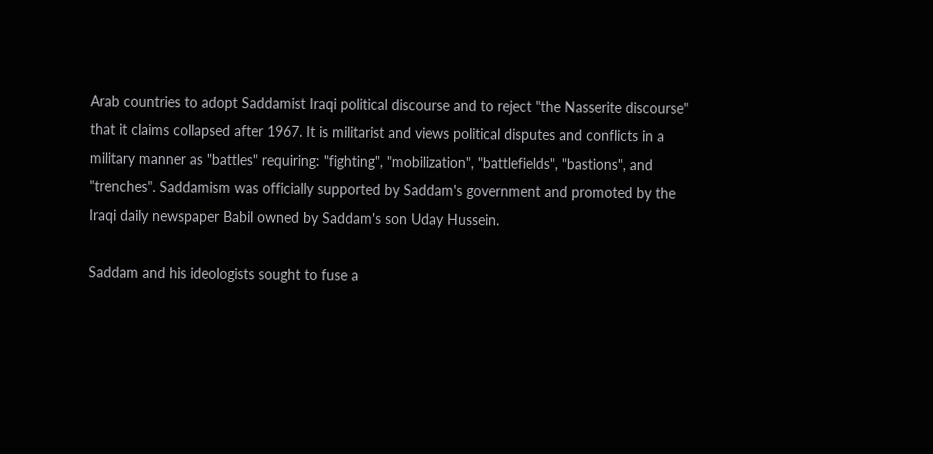Arab countries to adopt Saddamist Iraqi political discourse and to reject "the Nasserite discourse" that it claims collapsed after 1967. It is militarist and views political disputes and conflicts in a military manner as "battles" requiring: "fighting", "mobilization", "battlefields", "bastions", and "trenches". Saddamism was officially supported by Saddam's government and promoted by the Iraqi daily newspaper Babil owned by Saddam's son Uday Hussein.

Saddam and his ideologists sought to fuse a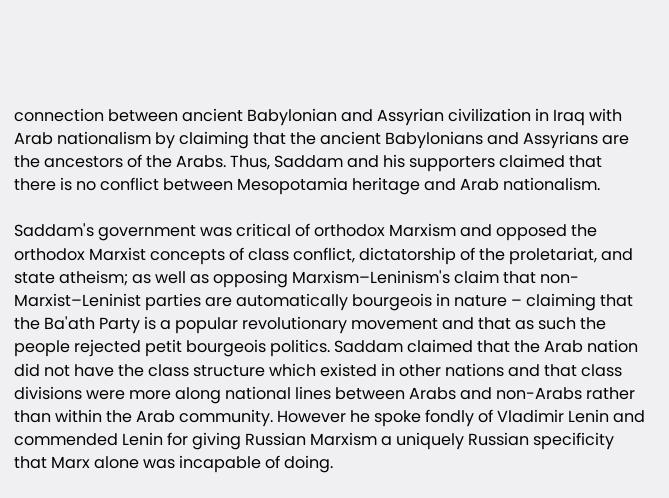connection between ancient Babylonian and Assyrian civilization in Iraq with Arab nationalism by claiming that the ancient Babylonians and Assyrians are the ancestors of the Arabs. Thus, Saddam and his supporters claimed that there is no conflict between Mesopotamia heritage and Arab nationalism.

Saddam's government was critical of orthodox Marxism and opposed the orthodox Marxist concepts of class conflict, dictatorship of the proletariat, and state atheism; as well as opposing Marxism–Leninism's claim that non-Marxist–Leninist parties are automatically bourgeois in nature – claiming that the Ba'ath Party is a popular revolutionary movement and that as such the people rejected petit bourgeois politics. Saddam claimed that the Arab nation did not have the class structure which existed in other nations and that class divisions were more along national lines between Arabs and non-Arabs rather than within the Arab community. However he spoke fondly of Vladimir Lenin and commended Lenin for giving Russian Marxism a uniquely Russian specificity that Marx alone was incapable of doing.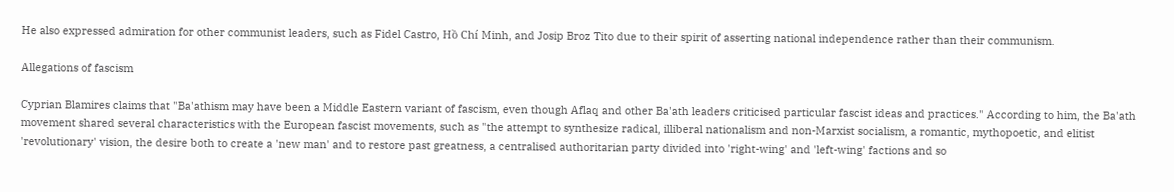He also expressed admiration for other communist leaders, such as Fidel Castro, Hồ Chí Minh, and Josip Broz Tito due to their spirit of asserting national independence rather than their communism.

Allegations of fascism

Cyprian Blamires claims that "Ba'athism may have been a Middle Eastern variant of fascism, even though Aflaq and other Ba'ath leaders criticised particular fascist ideas and practices." According to him, the Ba'ath movement shared several characteristics with the European fascist movements, such as "the attempt to synthesize radical, illiberal nationalism and non-Marxist socialism, a romantic, mythopoetic, and elitist 'revolutionary' vision, the desire both to create a 'new man' and to restore past greatness, a centralised authoritarian party divided into 'right-wing' and 'left-wing' factions and so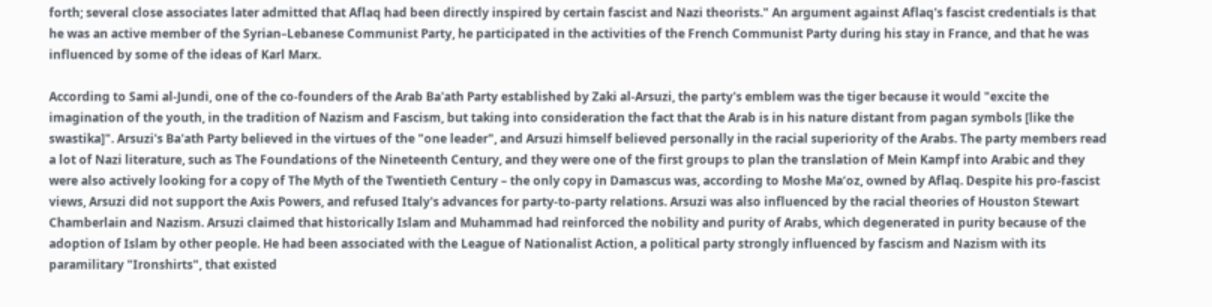forth; several close associates later admitted that Aflaq had been directly inspired by certain fascist and Nazi theorists." An argument against Aflaq's fascist credentials is that he was an active member of the Syrian–Lebanese Communist Party, he participated in the activities of the French Communist Party during his stay in France, and that he was influenced by some of the ideas of Karl Marx.

According to Sami al-Jundi, one of the co-founders of the Arab Ba'ath Party established by Zaki al-Arsuzi, the party's emblem was the tiger because it would "excite the imagination of the youth, in the tradition of Nazism and Fascism, but taking into consideration the fact that the Arab is in his nature distant from pagan symbols [like the swastika]". Arsuzi's Ba'ath Party believed in the virtues of the "one leader", and Arsuzi himself believed personally in the racial superiority of the Arabs. The party members read a lot of Nazi literature, such as The Foundations of the Nineteenth Century, and they were one of the first groups to plan the translation of Mein Kampf into Arabic and they were also actively looking for a copy of The Myth of the Twentieth Century – the only copy in Damascus was, according to Moshe Maʻoz, owned by Aflaq. Despite his pro-fascist views, Arsuzi did not support the Axis Powers, and refused Italy's advances for party-to-party relations. Arsuzi was also influenced by the racial theories of Houston Stewart Chamberlain and Nazism. Arsuzi claimed that historically Islam and Muhammad had reinforced the nobility and purity of Arabs, which degenerated in purity because of the adoption of Islam by other people. He had been associated with the League of Nationalist Action, a political party strongly influenced by fascism and Nazism with its paramilitary "Ironshirts", that existed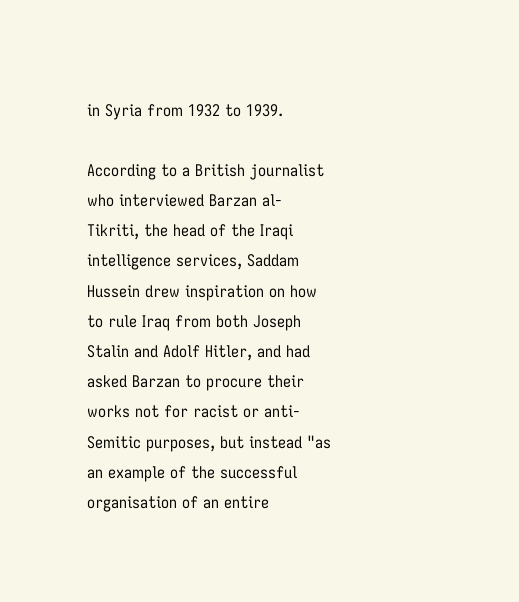in Syria from 1932 to 1939.

According to a British journalist who interviewed Barzan al-Tikriti, the head of the Iraqi intelligence services, Saddam Hussein drew inspiration on how to rule Iraq from both Joseph Stalin and Adolf Hitler, and had asked Barzan to procure their works not for racist or anti-Semitic purposes, but instead "as an example of the successful organisation of an entire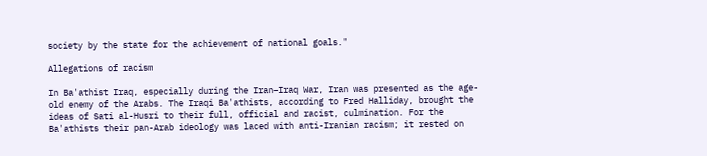society by the state for the achievement of national goals."

Allegations of racism

In Ba'athist Iraq, especially during the Iran–Iraq War, Iran was presented as the age-old enemy of the Arabs. The Iraqi Ba'athists, according to Fred Halliday, brought the ideas of Sati al-Husri to their full, official and racist, culmination. For the Ba'athists their pan-Arab ideology was laced with anti-Iranian racism; it rested on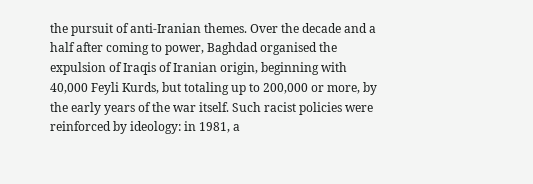the pursuit of anti-Iranian themes. Over the decade and a half after coming to power, Baghdad organised the expulsion of Iraqis of Iranian origin, beginning with 40,000 Feyli Kurds, but totaling up to 200,000 or more, by the early years of the war itself. Such racist policies were reinforced by ideology: in 1981, a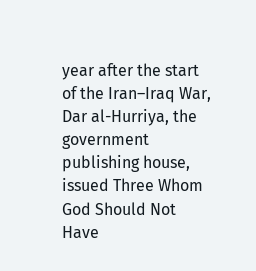year after the start of the Iran–Iraq War, Dar al-Hurriya, the government publishing house, issued Three Whom God Should Not Have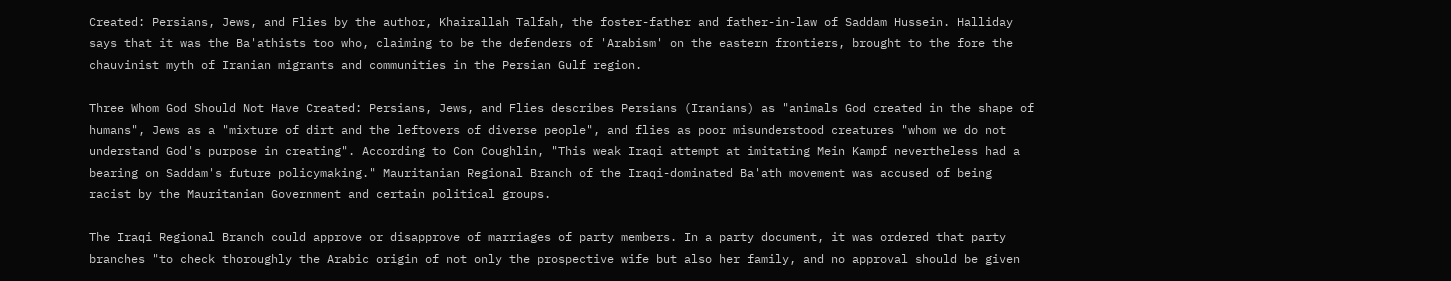Created: Persians, Jews, and Flies by the author, Khairallah Talfah, the foster-father and father-in-law of Saddam Hussein. Halliday says that it was the Ba'athists too who, claiming to be the defenders of 'Arabism' on the eastern frontiers, brought to the fore the chauvinist myth of Iranian migrants and communities in the Persian Gulf region.

Three Whom God Should Not Have Created: Persians, Jews, and Flies describes Persians (Iranians) as "animals God created in the shape of humans", Jews as a "mixture of dirt and the leftovers of diverse people", and flies as poor misunderstood creatures "whom we do not understand God's purpose in creating". According to Con Coughlin, "This weak Iraqi attempt at imitating Mein Kampf nevertheless had a bearing on Saddam's future policymaking." Mauritanian Regional Branch of the Iraqi-dominated Ba'ath movement was accused of being racist by the Mauritanian Government and certain political groups.

The Iraqi Regional Branch could approve or disapprove of marriages of party members. In a party document, it was ordered that party branches "to check thoroughly the Arabic origin of not only the prospective wife but also her family, and no approval should be given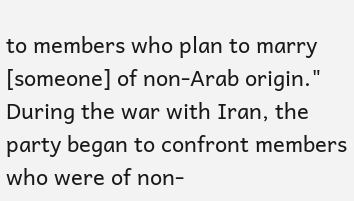to members who plan to marry [someone] of non-Arab origin." During the war with Iran, the party began to confront members who were of non-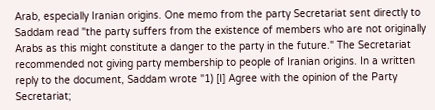Arab, especially Iranian origins. One memo from the party Secretariat sent directly to Saddam read "the party suffers from the existence of members who are not originally Arabs as this might constitute a danger to the party in the future." The Secretariat recommended not giving party membership to people of Iranian origins. In a written reply to the document, Saddam wrote "1) [I] Agree with the opinion of the Party Secretariat;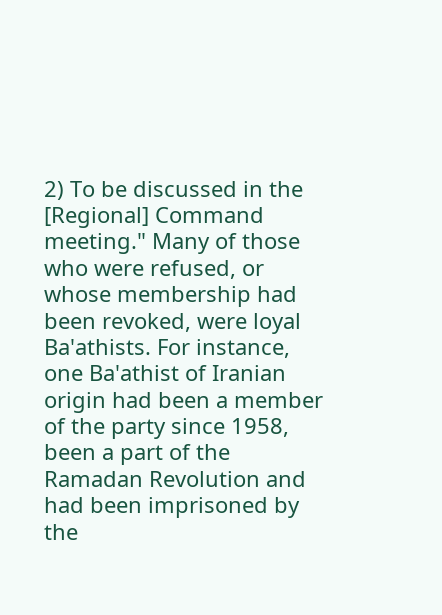2) To be discussed in the [Regional] Command meeting." Many of those who were refused, or whose membership had been revoked, were loyal Ba'athists. For instance, one Ba'athist of Iranian origin had been a member of the party since 1958, been a part of the Ramadan Revolution and had been imprisoned by the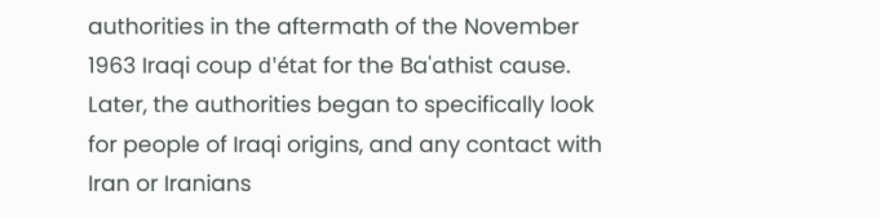authorities in the aftermath of the November 1963 Iraqi coup d'état for the Ba'athist cause. Later, the authorities began to specifically look for people of Iraqi origins, and any contact with Iran or Iranians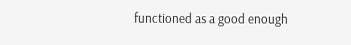functioned as a good enough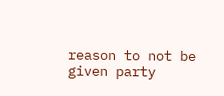reason to not be given party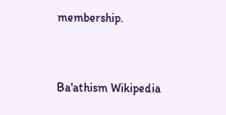membership.


Ba'athism Wikipedia